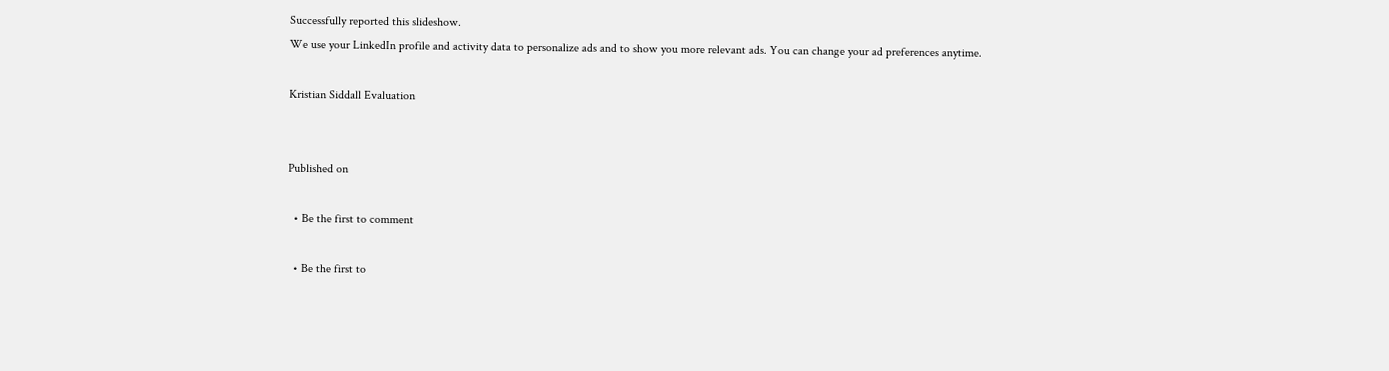Successfully reported this slideshow.
We use your LinkedIn profile and activity data to personalize ads and to show you more relevant ads. You can change your ad preferences anytime.

Kristian Siddall Evaluation


Published on

  • Be the first to comment

  • Be the first to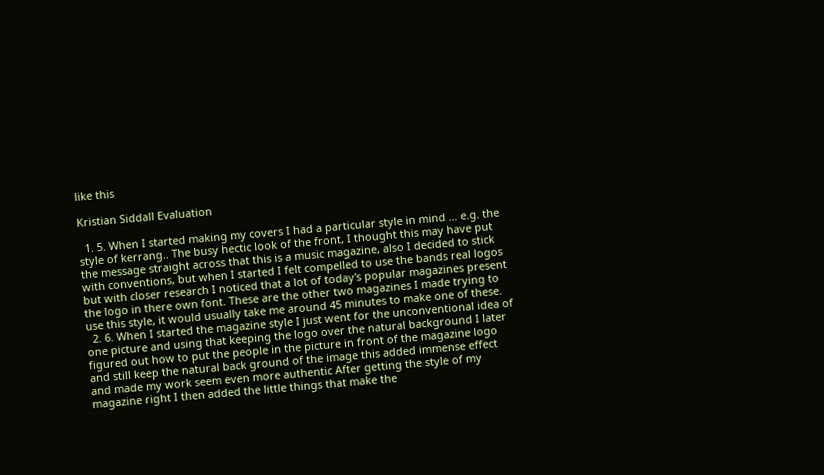like this

Kristian Siddall Evaluation

  1. 5. When I started making my covers I had a particular style in mind … e.g. the style of kerrang.. The busy hectic look of the front, I thought this may have put the message straight across that this is a music magazine, also I decided to stick with conventions, but when I started I felt compelled to use the bands real logos but with closer research I noticed that a lot of today's popular magazines present the logo in there own font. These are the other two magazines I made trying to use this style, it would usually take me around 45 minutes to make one of these.
  2. 6. When I started the magazine style I just went for the unconventional idea of one picture and using that keeping the logo over the natural background I later figured out how to put the people in the picture in front of the magazine logo and still keep the natural back ground of the image this added immense effect and made my work seem even more authentic After getting the style of my magazine right I then added the little things that make the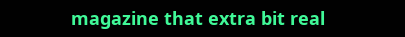magazine that extra bit real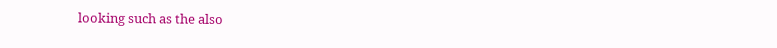looking such as the also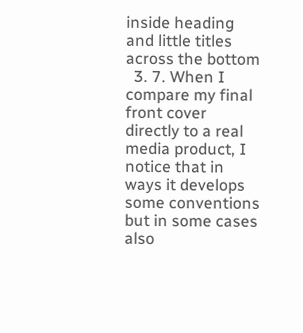inside heading and little titles across the bottom
  3. 7. When I compare my final front cover directly to a real media product, I notice that in ways it develops some conventions but in some cases also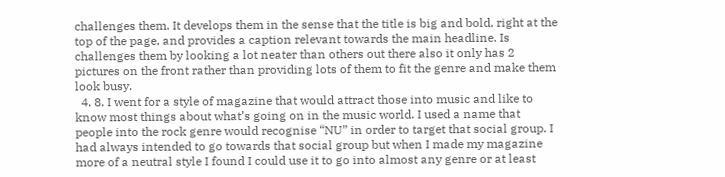challenges them. It develops them in the sense that the title is big and bold, right at the top of the page, and provides a caption relevant towards the main headline. Is challenges them by looking a lot neater than others out there also it only has 2 pictures on the front rather than providing lots of them to fit the genre and make them look busy.
  4. 8. I went for a style of magazine that would attract those into music and like to know most things about what’s going on in the music world. I used a name that people into the rock genre would recognise “NU” in order to target that social group. I had always intended to go towards that social group but when I made my magazine more of a neutral style I found I could use it to go into almost any genre or at least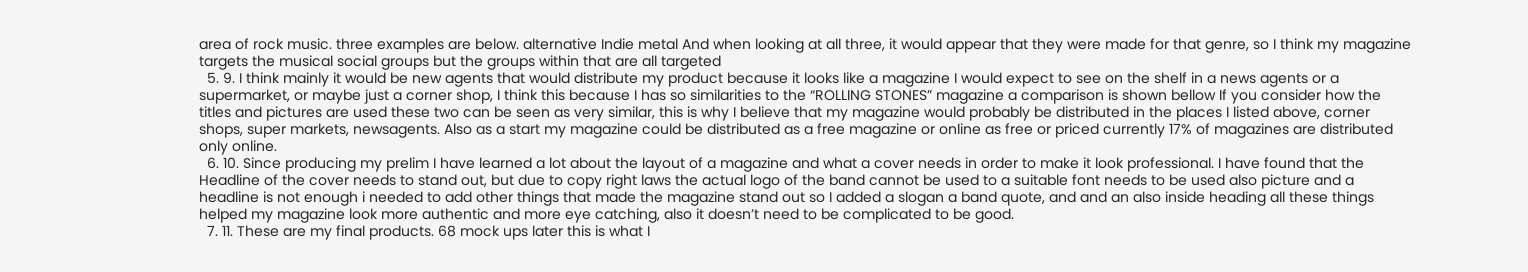area of rock music. three examples are below. alternative Indie metal And when looking at all three, it would appear that they were made for that genre, so I think my magazine targets the musical social groups but the groups within that are all targeted
  5. 9. I think mainly it would be new agents that would distribute my product because it looks like a magazine I would expect to see on the shelf in a news agents or a supermarket, or maybe just a corner shop, I think this because I has so similarities to the “ROLLING STONES” magazine a comparison is shown bellow If you consider how the titles and pictures are used these two can be seen as very similar, this is why I believe that my magazine would probably be distributed in the places I listed above, corner shops, super markets, newsagents. Also as a start my magazine could be distributed as a free magazine or online as free or priced currently 17% of magazines are distributed only online.
  6. 10. Since producing my prelim I have learned a lot about the layout of a magazine and what a cover needs in order to make it look professional. I have found that the Headline of the cover needs to stand out, but due to copy right laws the actual logo of the band cannot be used to a suitable font needs to be used also picture and a headline is not enough i needed to add other things that made the magazine stand out so I added a slogan a band quote, and and an also inside heading all these things helped my magazine look more authentic and more eye catching, also it doesn’t need to be complicated to be good.
  7. 11. These are my final products. 68 mock ups later this is what I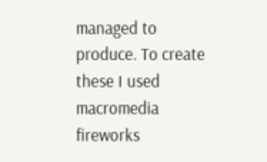managed to produce. To create these I used macromedia fireworks